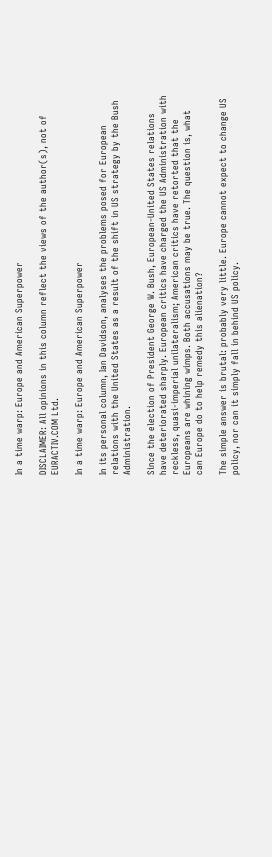In a time warp: Europe and American Superpower

DISCLAIMER: All opinions in this column reflect the views of the author(s), not of EURACTIV.COM Ltd.

In a time warp: Europe and American Superpower

In its personal column, Ian Davidson, analyses the problems posed for European relations with the United States as a result of the shift in US strategy by the Bush Administration.

Since the election of President George W. Bush, European-United States relations have deteriorated sharply. European critics have charged the US Administration with reckless, quasi-imperial unilateralism; American critics have retorted that the Europeans are whining wimps. Both accusations may be true. The question is, what can Europe do to help remedy this alienation?

The simple answer is brutal: probably very little. Europe cannot expect to change US policy, nor can it simply fall in behind US policy.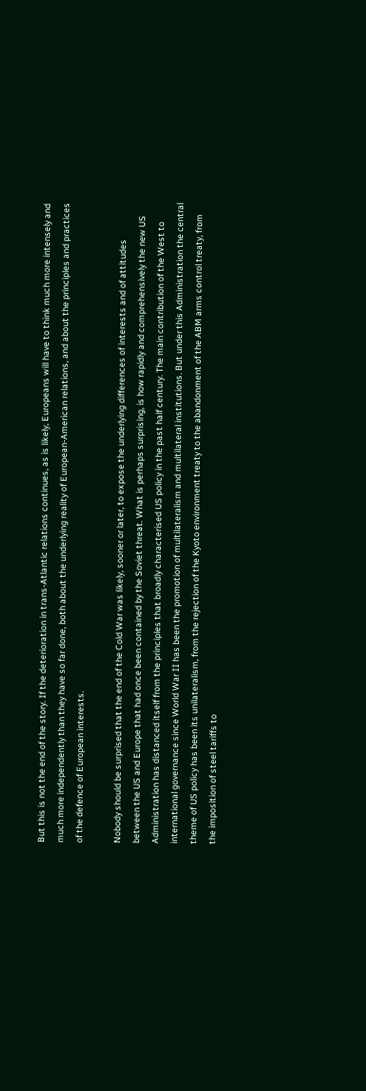But this is not the end of the story. If the deterioration in trans-Atlantic relations continues, as is likely, Europeans will have to think much more intensely and much more independently than they have so far done, both about the underlying reality of European-American relations, and about the principles and practices of the defence of European interests.

Nobody should be surprised that the end of the Cold War was likely, sooner or later, to expose the underlying differences of interests and of attitudes between the US and Europe that had once been contained by the Soviet threat. What is perhaps surprising, is how rapidly and comprehensively the new US Administration has distanced itself from the principles that broadly characterised US policy in the past half century. The main contribution of the West to international governance since World War II has been the promotion of multilateralism and multilateral institutions. But under this Administration the central theme of US policy has been its unilateralism, from the rejection of the Kyoto environment treaty to the abandonment of the ABM arms control treaty, from the imposition of steel tariffs to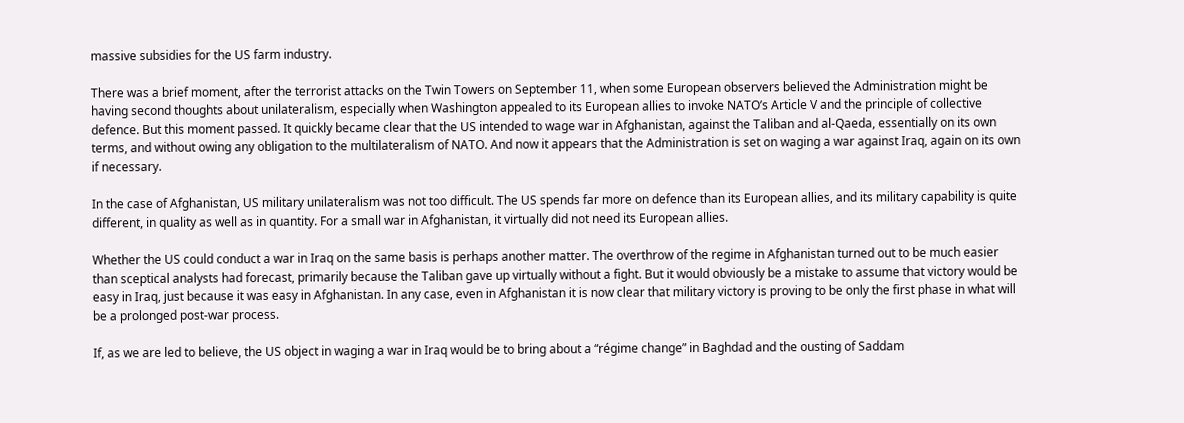massive subsidies for the US farm industry.

There was a brief moment, after the terrorist attacks on the Twin Towers on September 11, when some European observers believed the Administration might be having second thoughts about unilateralism, especially when Washington appealed to its European allies to invoke NATO’s Article V and the principle of collective defence. But this moment passed. It quickly became clear that the US intended to wage war in Afghanistan, against the Taliban and al-Qaeda, essentially on its own terms, and without owing any obligation to the multilateralism of NATO. And now it appears that the Administration is set on waging a war against Iraq, again on its own if necessary.

In the case of Afghanistan, US military unilateralism was not too difficult. The US spends far more on defence than its European allies, and its military capability is quite different, in quality as well as in quantity. For a small war in Afghanistan, it virtually did not need its European allies.

Whether the US could conduct a war in Iraq on the same basis is perhaps another matter. The overthrow of the regime in Afghanistan turned out to be much easier than sceptical analysts had forecast, primarily because the Taliban gave up virtually without a fight. But it would obviously be a mistake to assume that victory would be easy in Iraq, just because it was easy in Afghanistan. In any case, even in Afghanistan it is now clear that military victory is proving to be only the first phase in what will be a prolonged post-war process.

If, as we are led to believe, the US object in waging a war in Iraq would be to bring about a “régime change” in Baghdad and the ousting of Saddam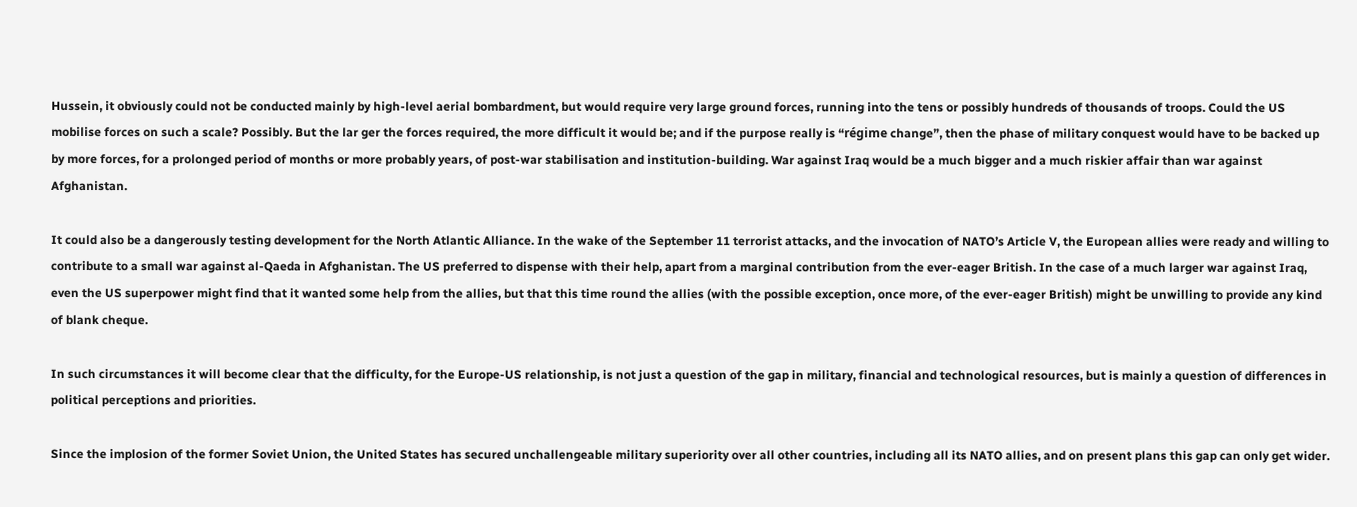Hussein, it obviously could not be conducted mainly by high-level aerial bombardment, but would require very large ground forces, running into the tens or possibly hundreds of thousands of troops. Could the US mobilise forces on such a scale? Possibly. But the lar ger the forces required, the more difficult it would be; and if the purpose really is “régime change”, then the phase of military conquest would have to be backed up by more forces, for a prolonged period of months or more probably years, of post-war stabilisation and institution-building. War against Iraq would be a much bigger and a much riskier affair than war against Afghanistan.

It could also be a dangerously testing development for the North Atlantic Alliance. In the wake of the September 11 terrorist attacks, and the invocation of NATO’s Article V, the European allies were ready and willing to contribute to a small war against al-Qaeda in Afghanistan. The US preferred to dispense with their help, apart from a marginal contribution from the ever-eager British. In the case of a much larger war against Iraq, even the US superpower might find that it wanted some help from the allies, but that this time round the allies (with the possible exception, once more, of the ever-eager British) might be unwilling to provide any kind of blank cheque.

In such circumstances it will become clear that the difficulty, for the Europe-US relationship, is not just a question of the gap in military, financial and technological resources, but is mainly a question of differences in political perceptions and priorities.

Since the implosion of the former Soviet Union, the United States has secured unchallengeable military superiority over all other countries, including all its NATO allies, and on present plans this gap can only get wider.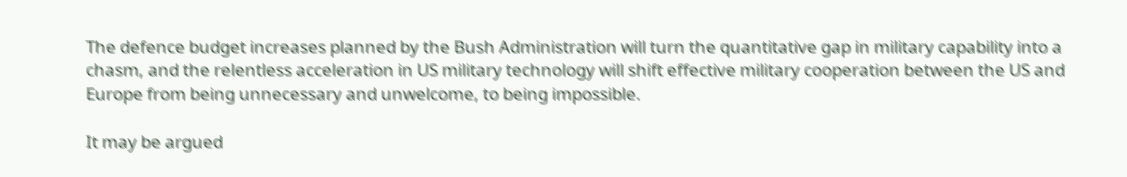The defence budget increases planned by the Bush Administration will turn the quantitative gap in military capability into a chasm, and the relentless acceleration in US military technology will shift effective military cooperation between the US and Europe from being unnecessary and unwelcome, to being impossible.

It may be argued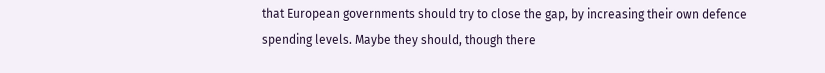that European governments should try to close the gap, by increasing their own defence spending levels. Maybe they should, though there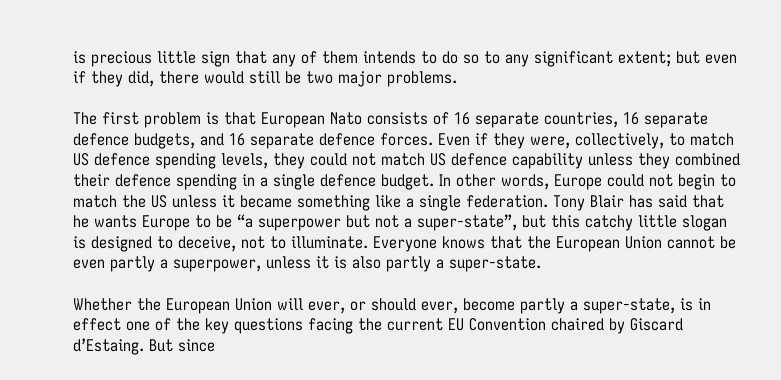is precious little sign that any of them intends to do so to any significant extent; but even if they did, there would still be two major problems.

The first problem is that European Nato consists of 16 separate countries, 16 separate defence budgets, and 16 separate defence forces. Even if they were, collectively, to match US defence spending levels, they could not match US defence capability unless they combined their defence spending in a single defence budget. In other words, Europe could not begin to match the US unless it became something like a single federation. Tony Blair has said that he wants Europe to be “a superpower but not a super-state”, but this catchy little slogan is designed to deceive, not to illuminate. Everyone knows that the European Union cannot be even partly a superpower, unless it is also partly a super-state.

Whether the European Union will ever, or should ever, become partly a super-state, is in effect one of the key questions facing the current EU Convention chaired by Giscard d’Estaing. But since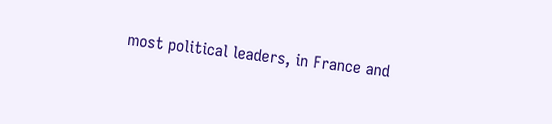most political leaders, in France and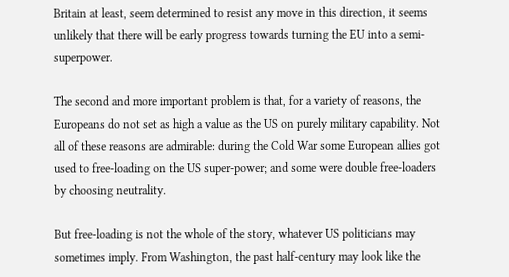Britain at least, seem determined to resist any move in this direction, it seems unlikely that there will be early progress towards turning the EU into a semi-superpower.

The second and more important problem is that, for a variety of reasons, the Europeans do not set as high a value as the US on purely military capability. Not all of these reasons are admirable: during the Cold War some European allies got used to free-loading on the US super-power; and some were double free-loaders by choosing neutrality.

But free-loading is not the whole of the story, whatever US politicians may sometimes imply. From Washington, the past half-century may look like the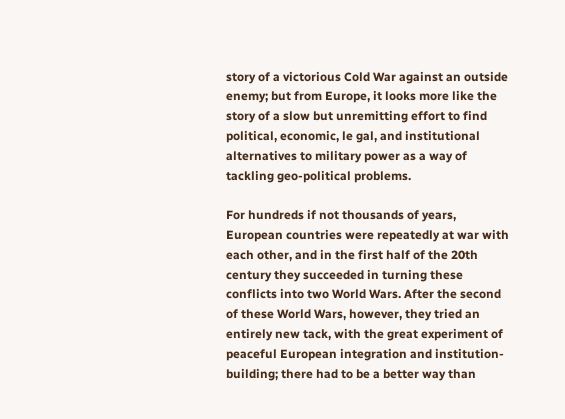story of a victorious Cold War against an outside enemy; but from Europe, it looks more like the story of a slow but unremitting effort to find political, economic, le gal, and institutional alternatives to military power as a way of tackling geo-political problems.

For hundreds if not thousands of years, European countries were repeatedly at war with each other, and in the first half of the 20th century they succeeded in turning these conflicts into two World Wars. After the second of these World Wars, however, they tried an entirely new tack, with the great experiment of peaceful European integration and institution-building; there had to be a better way than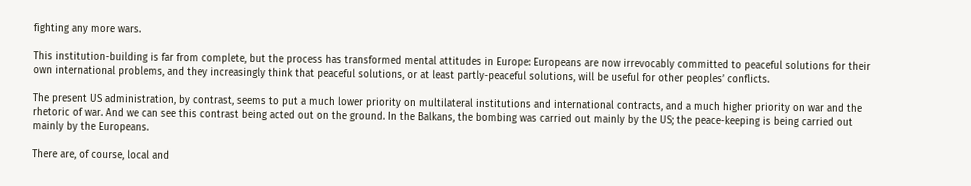fighting any more wars.

This institution-building is far from complete, but the process has transformed mental attitudes in Europe: Europeans are now irrevocably committed to peaceful solutions for their own international problems, and they increasingly think that peaceful solutions, or at least partly-peaceful solutions, will be useful for other peoples’ conflicts.

The present US administration, by contrast, seems to put a much lower priority on multilateral institutions and international contracts, and a much higher priority on war and the rhetoric of war. And we can see this contrast being acted out on the ground. In the Balkans, the bombing was carried out mainly by the US; the peace-keeping is being carried out mainly by the Europeans.

There are, of course, local and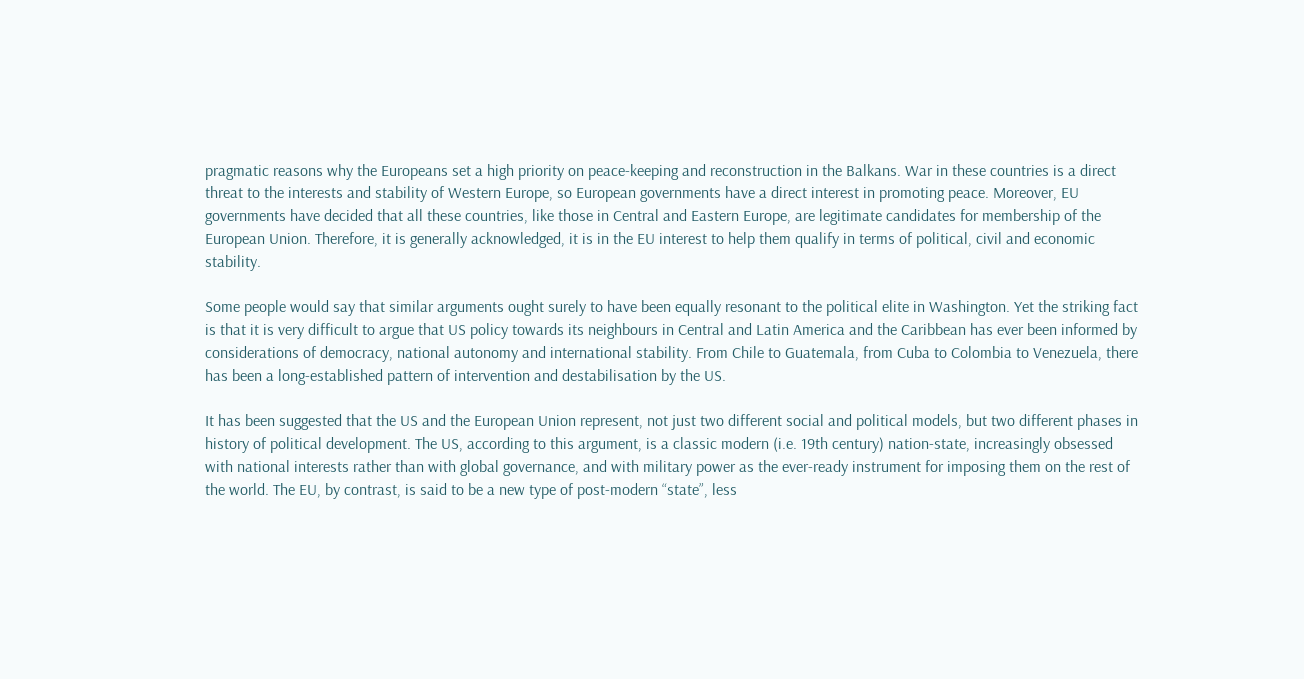pragmatic reasons why the Europeans set a high priority on peace-keeping and reconstruction in the Balkans. War in these countries is a direct threat to the interests and stability of Western Europe, so European governments have a direct interest in promoting peace. Moreover, EU governments have decided that all these countries, like those in Central and Eastern Europe, are legitimate candidates for membership of the European Union. Therefore, it is generally acknowledged, it is in the EU interest to help them qualify in terms of political, civil and economic stability.

Some people would say that similar arguments ought surely to have been equally resonant to the political elite in Washington. Yet the striking fact is that it is very difficult to argue that US policy towards its neighbours in Central and Latin America and the Caribbean has ever been informed by considerations of democracy, national autonomy and international stability. From Chile to Guatemala, from Cuba to Colombia to Venezuela, there has been a long-established pattern of intervention and destabilisation by the US.

It has been suggested that the US and the European Union represent, not just two different social and political models, but two different phases in history of political development. The US, according to this argument, is a classic modern (i.e. 19th century) nation-state, increasingly obsessed with national interests rather than with global governance, and with military power as the ever-ready instrument for imposing them on the rest of the world. The EU, by contrast, is said to be a new type of post-modern “state”, less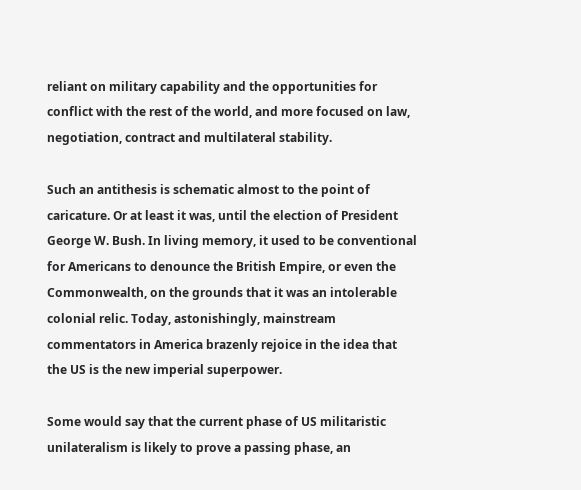reliant on military capability and the opportunities for conflict with the rest of the world, and more focused on law, negotiation, contract and multilateral stability.

Such an antithesis is schematic almost to the point of caricature. Or at least it was, until the election of President George W. Bush. In living memory, it used to be conventional for Americans to denounce the British Empire, or even the Commonwealth, on the grounds that it was an intolerable colonial relic. Today, astonishingly, mainstream commentators in America brazenly rejoice in the idea that the US is the new imperial superpower.

Some would say that the current phase of US militaristic unilateralism is likely to prove a passing phase, an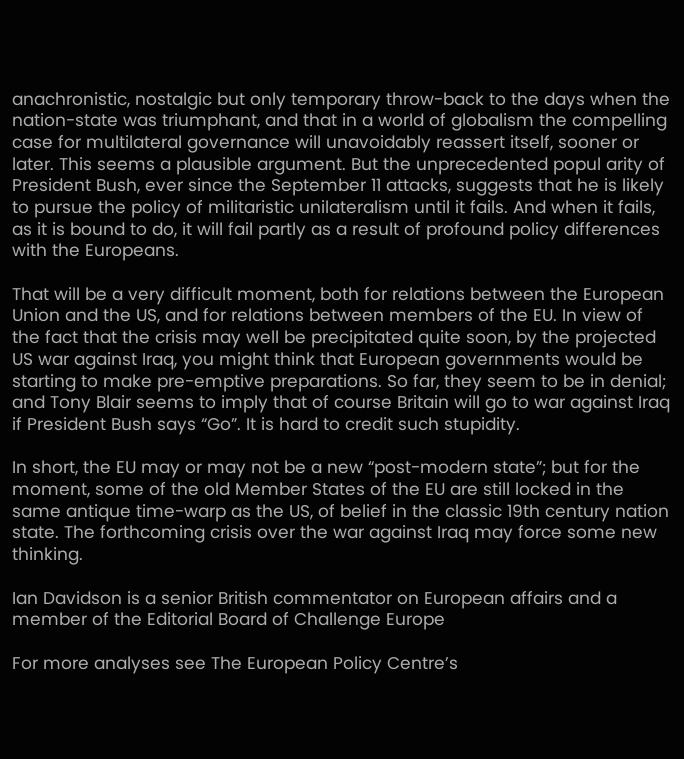anachronistic, nostalgic but only temporary throw-back to the days when the nation-state was triumphant, and that in a world of globalism the compelling case for multilateral governance will unavoidably reassert itself, sooner or later. This seems a plausible argument. But the unprecedented popul arity of President Bush, ever since the September 11 attacks, suggests that he is likely to pursue the policy of militaristic unilateralism until it fails. And when it fails, as it is bound to do, it will fail partly as a result of profound policy differences with the Europeans.

That will be a very difficult moment, both for relations between the European Union and the US, and for relations between members of the EU. In view of the fact that the crisis may well be precipitated quite soon, by the projected US war against Iraq, you might think that European governments would be starting to make pre-emptive preparations. So far, they seem to be in denial; and Tony Blair seems to imply that of course Britain will go to war against Iraq if President Bush says “Go”. It is hard to credit such stupidity.

In short, the EU may or may not be a new “post-modern state”; but for the moment, some of the old Member States of the EU are still locked in the same antique time-warp as the US, of belief in the classic 19th century nation state. The forthcoming crisis over the war against Iraq may force some new thinking.

Ian Davidson is a senior British commentator on European affairs and a member of the Editorial Board of Challenge Europe

For more analyses see The European Policy Centre’s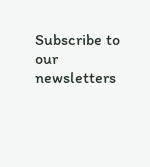Subscribe to our newsletters